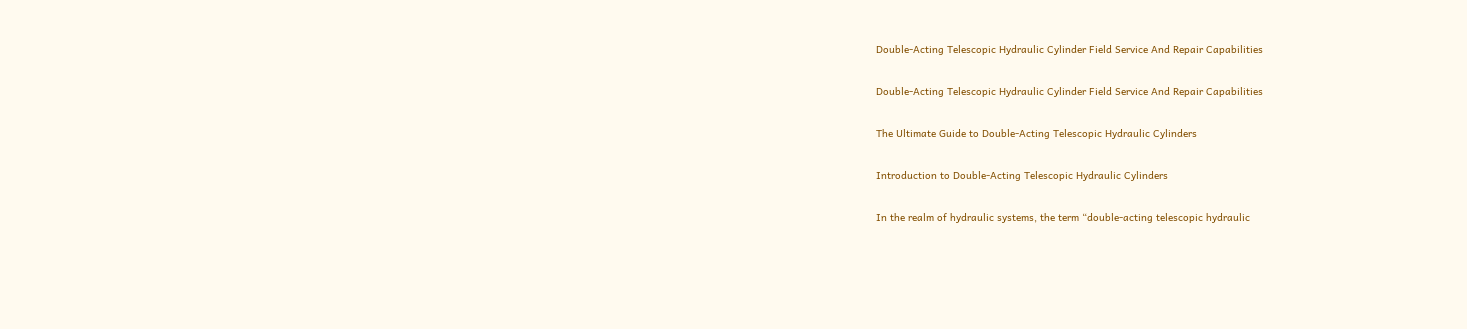Double-Acting Telescopic Hydraulic Cylinder Field Service And Repair Capabilities

Double-Acting Telescopic Hydraulic Cylinder Field Service And Repair Capabilities

The Ultimate Guide to Double-Acting Telescopic Hydraulic Cylinders

Introduction to Double-Acting Telescopic Hydraulic Cylinders

In the realm of hydraulic systems, the term “double-acting telescopic hydraulic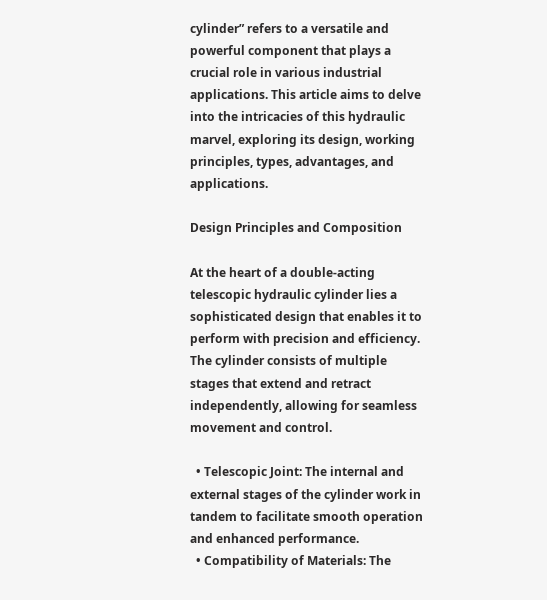cylinder” refers to a versatile and powerful component that plays a crucial role in various industrial applications. This article aims to delve into the intricacies of this hydraulic marvel, exploring its design, working principles, types, advantages, and applications.

Design Principles and Composition

At the heart of a double-acting telescopic hydraulic cylinder lies a sophisticated design that enables it to perform with precision and efficiency. The cylinder consists of multiple stages that extend and retract independently, allowing for seamless movement and control.

  • Telescopic Joint: The internal and external stages of the cylinder work in tandem to facilitate smooth operation and enhanced performance.
  • Compatibility of Materials: The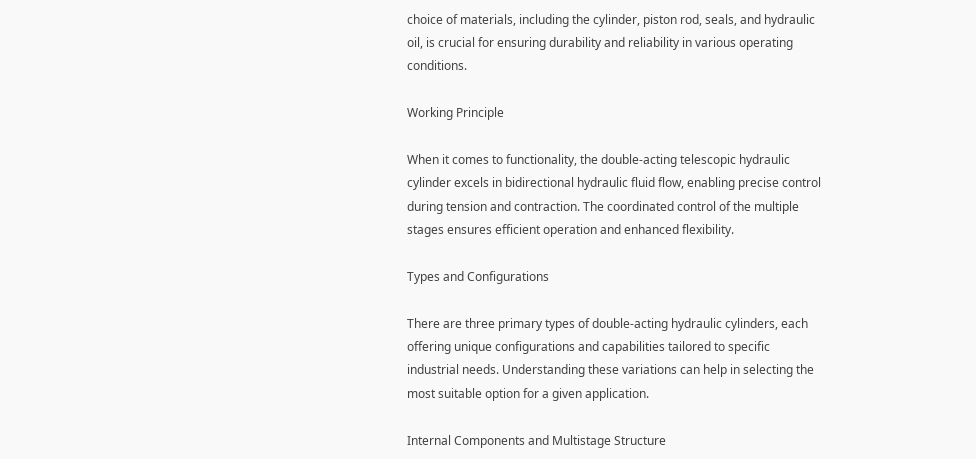choice of materials, including the cylinder, piston rod, seals, and hydraulic oil, is crucial for ensuring durability and reliability in various operating conditions.

Working Principle

When it comes to functionality, the double-acting telescopic hydraulic cylinder excels in bidirectional hydraulic fluid flow, enabling precise control during tension and contraction. The coordinated control of the multiple stages ensures efficient operation and enhanced flexibility.

Types and Configurations

There are three primary types of double-acting hydraulic cylinders, each offering unique configurations and capabilities tailored to specific industrial needs. Understanding these variations can help in selecting the most suitable option for a given application.

Internal Components and Multistage Structure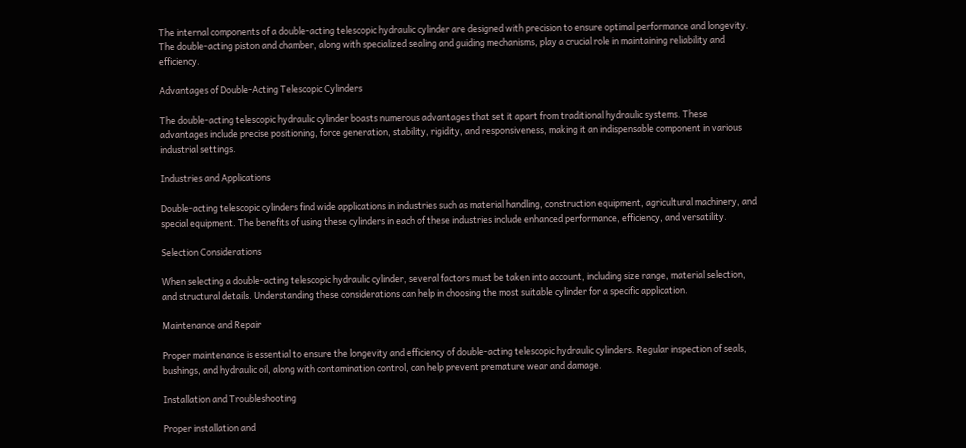The internal components of a double-acting telescopic hydraulic cylinder are designed with precision to ensure optimal performance and longevity. The double-acting piston and chamber, along with specialized sealing and guiding mechanisms, play a crucial role in maintaining reliability and efficiency.

Advantages of Double-Acting Telescopic Cylinders

The double-acting telescopic hydraulic cylinder boasts numerous advantages that set it apart from traditional hydraulic systems. These advantages include precise positioning, force generation, stability, rigidity, and responsiveness, making it an indispensable component in various industrial settings.

Industries and Applications

Double-acting telescopic cylinders find wide applications in industries such as material handling, construction equipment, agricultural machinery, and special equipment. The benefits of using these cylinders in each of these industries include enhanced performance, efficiency, and versatility.

Selection Considerations

When selecting a double-acting telescopic hydraulic cylinder, several factors must be taken into account, including size range, material selection, and structural details. Understanding these considerations can help in choosing the most suitable cylinder for a specific application.

Maintenance and Repair

Proper maintenance is essential to ensure the longevity and efficiency of double-acting telescopic hydraulic cylinders. Regular inspection of seals, bushings, and hydraulic oil, along with contamination control, can help prevent premature wear and damage.

Installation and Troubleshooting

Proper installation and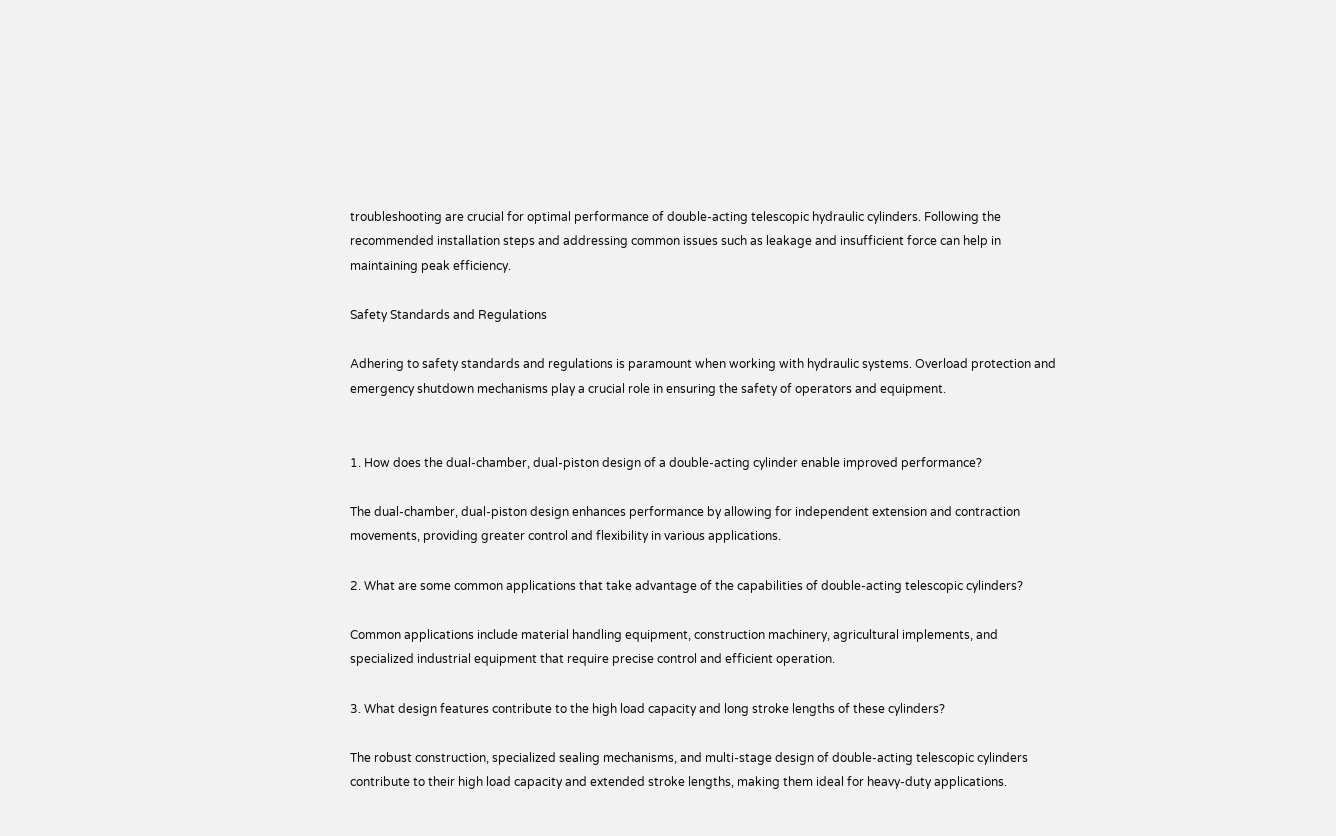troubleshooting are crucial for optimal performance of double-acting telescopic hydraulic cylinders. Following the recommended installation steps and addressing common issues such as leakage and insufficient force can help in maintaining peak efficiency.

Safety Standards and Regulations

Adhering to safety standards and regulations is paramount when working with hydraulic systems. Overload protection and emergency shutdown mechanisms play a crucial role in ensuring the safety of operators and equipment.


1. How does the dual-chamber, dual-piston design of a double-acting cylinder enable improved performance?

The dual-chamber, dual-piston design enhances performance by allowing for independent extension and contraction movements, providing greater control and flexibility in various applications.

2. What are some common applications that take advantage of the capabilities of double-acting telescopic cylinders?

Common applications include material handling equipment, construction machinery, agricultural implements, and specialized industrial equipment that require precise control and efficient operation.

3. What design features contribute to the high load capacity and long stroke lengths of these cylinders?

The robust construction, specialized sealing mechanisms, and multi-stage design of double-acting telescopic cylinders contribute to their high load capacity and extended stroke lengths, making them ideal for heavy-duty applications.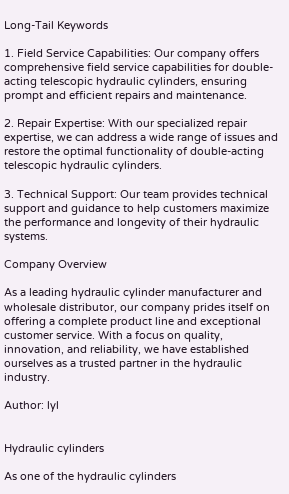Long-Tail Keywords

1. Field Service Capabilities: Our company offers comprehensive field service capabilities for double-acting telescopic hydraulic cylinders, ensuring prompt and efficient repairs and maintenance.

2. Repair Expertise: With our specialized repair expertise, we can address a wide range of issues and restore the optimal functionality of double-acting telescopic hydraulic cylinders.

3. Technical Support: Our team provides technical support and guidance to help customers maximize the performance and longevity of their hydraulic systems.

Company Overview

As a leading hydraulic cylinder manufacturer and wholesale distributor, our company prides itself on offering a complete product line and exceptional customer service. With a focus on quality, innovation, and reliability, we have established ourselves as a trusted partner in the hydraulic industry.

Author: lyl


Hydraulic cylinders

As one of the hydraulic cylinders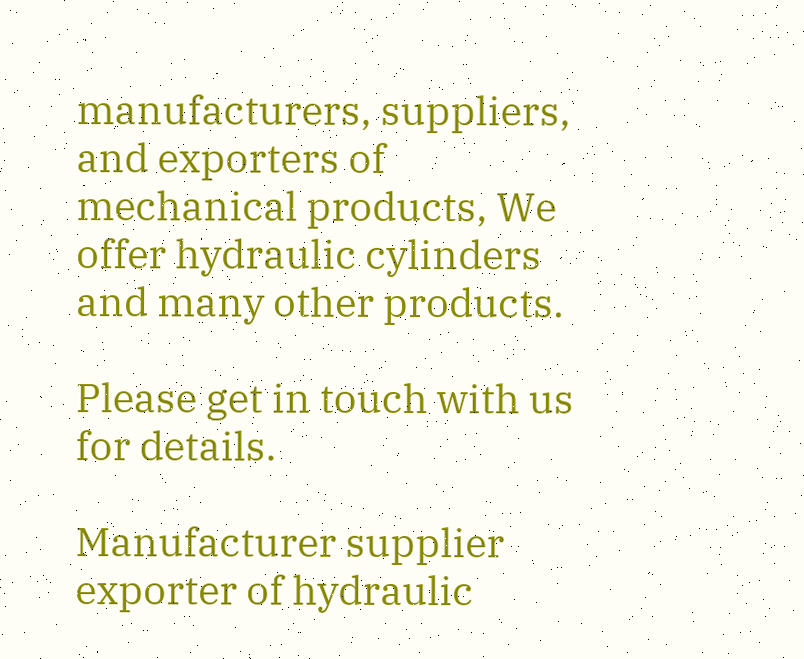manufacturers, suppliers, and exporters of mechanical products, We offer hydraulic cylinders and many other products.

Please get in touch with us for details.

Manufacturer supplier exporter of hydraulic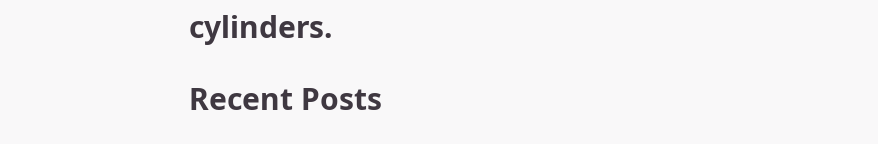cylinders.

Recent Posts